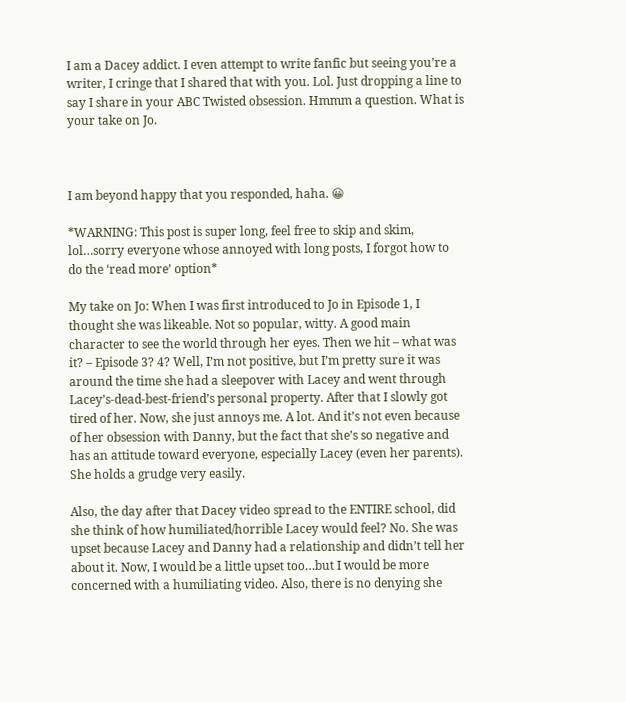I am a Dacey addict. I even attempt to write fanfic but seeing you’re a writer, I cringe that I shared that with you. Lol. Just dropping a line to say I share in your ABC Twisted obsession. Hmmm a question. What is your take on Jo.



I am beyond happy that you responded, haha. 😀

*WARNING: This post is super long, feel free to skip and skim, lol…sorry everyone whose annoyed with long posts, I forgot how to do the ‘read more’ option*

My take on Jo: When I was first introduced to Jo in Episode 1, I thought she was likeable. Not so popular, witty. A good main character to see the world through her eyes. Then we hit – what was it? – Episode 3? 4? Well, I’m not positive, but I’m pretty sure it was around the time she had a sleepover with Lacey and went through Lacey’s-dead-best-friend’s personal property. After that I slowly got tired of her. Now, she just annoys me. A lot. And it’s not even because of her obsession with Danny, but the fact that she’s so negative and has an attitude toward everyone, especially Lacey (even her parents). She holds a grudge very easily.

Also, the day after that Dacey video spread to the ENTIRE school, did she think of how humiliated/horrible Lacey would feel? No. She was upset because Lacey and Danny had a relationship and didn’t tell her about it. Now, I would be a little upset too…but I would be more concerned with a humiliating video. Also, there is no denying she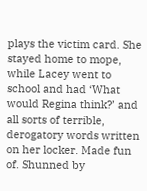plays the victim card. She stayed home to mope, while Lacey went to school and had ‘What would Regina think?’ and all sorts of terrible, derogatory words written on her locker. Made fun of. Shunned by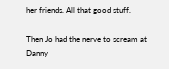her friends. All that good stuff.

Then Jo had the nerve to scream at Danny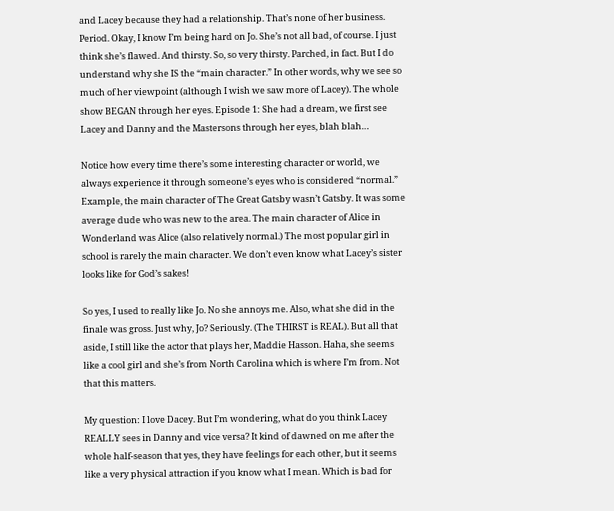and Lacey because they had a relationship. That’s none of her business. Period. Okay, I know I’m being hard on Jo. She’s not all bad, of course. I just think she’s flawed. And thirsty. So, so very thirsty. Parched, in fact. But I do understand why she IS the “main character.” In other words, why we see so much of her viewpoint (although I wish we saw more of Lacey). The whole show BEGAN through her eyes. Episode 1: She had a dream, we first see Lacey and Danny and the Mastersons through her eyes, blah blah…

Notice how every time there’s some interesting character or world, we always experience it through someone’s eyes who is considered “normal.” Example, the main character of The Great Gatsby wasn’t Gatsby. It was some average dude who was new to the area. The main character of Alice in Wonderland was Alice (also relatively normal.) The most popular girl in school is rarely the main character. We don’t even know what Lacey’s sister looks like for God’s sakes!

So yes, I used to really like Jo. No she annoys me. Also, what she did in the finale was gross. Just why, Jo? Seriously. (The THIRST is REAL). But all that aside, I still like the actor that plays her, Maddie Hasson. Haha, she seems like a cool girl and she’s from North Carolina which is where I’m from. Not that this matters.

My question: I love Dacey. But I’m wondering, what do you think Lacey REALLY sees in Danny and vice versa? It kind of dawned on me after the whole half-season that yes, they have feelings for each other, but it seems like a very physical attraction if you know what I mean. Which is bad for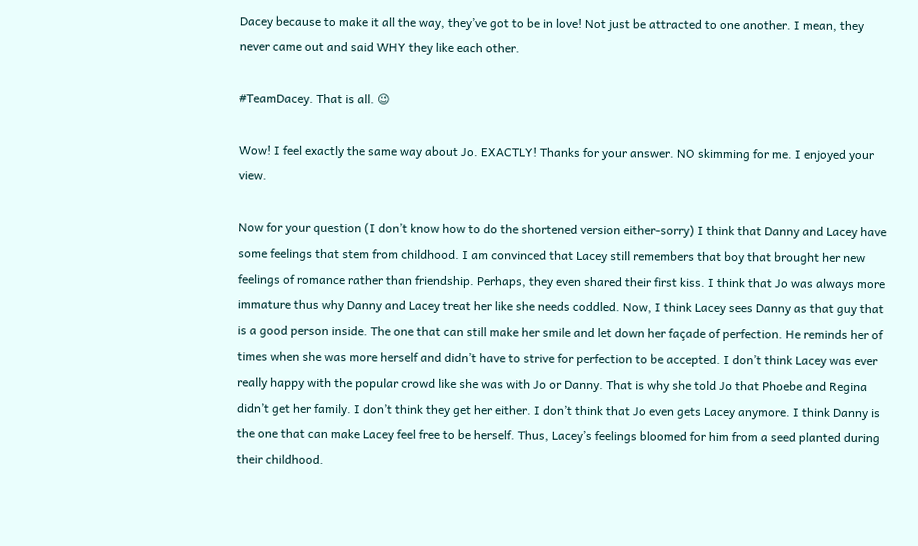Dacey because to make it all the way, they’ve got to be in love! Not just be attracted to one another. I mean, they never came out and said WHY they like each other.

#TeamDacey. That is all. 😉

Wow! I feel exactly the same way about Jo. EXACTLY! Thanks for your answer. NO skimming for me. I enjoyed your view.

Now for your question (I don’t know how to do the shortened version either-sorry) I think that Danny and Lacey have some feelings that stem from childhood. I am convinced that Lacey still remembers that boy that brought her new feelings of romance rather than friendship. Perhaps, they even shared their first kiss. I think that Jo was always more immature thus why Danny and Lacey treat her like she needs coddled. Now, I think Lacey sees Danny as that guy that is a good person inside. The one that can still make her smile and let down her façade of perfection. He reminds her of times when she was more herself and didn’t have to strive for perfection to be accepted. I don’t think Lacey was ever really happy with the popular crowd like she was with Jo or Danny. That is why she told Jo that Phoebe and Regina didn’t get her family. I don’t think they get her either. I don’t think that Jo even gets Lacey anymore. I think Danny is the one that can make Lacey feel free to be herself. Thus, Lacey’s feelings bloomed for him from a seed planted during their childhood.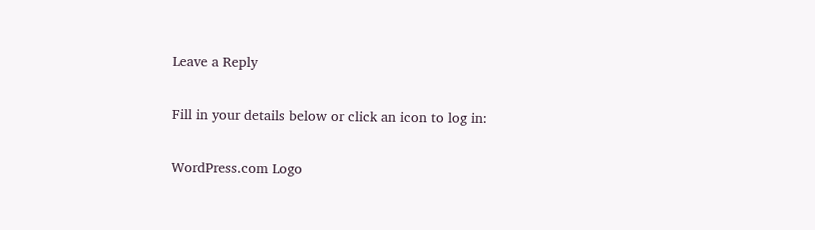Leave a Reply

Fill in your details below or click an icon to log in:

WordPress.com Logo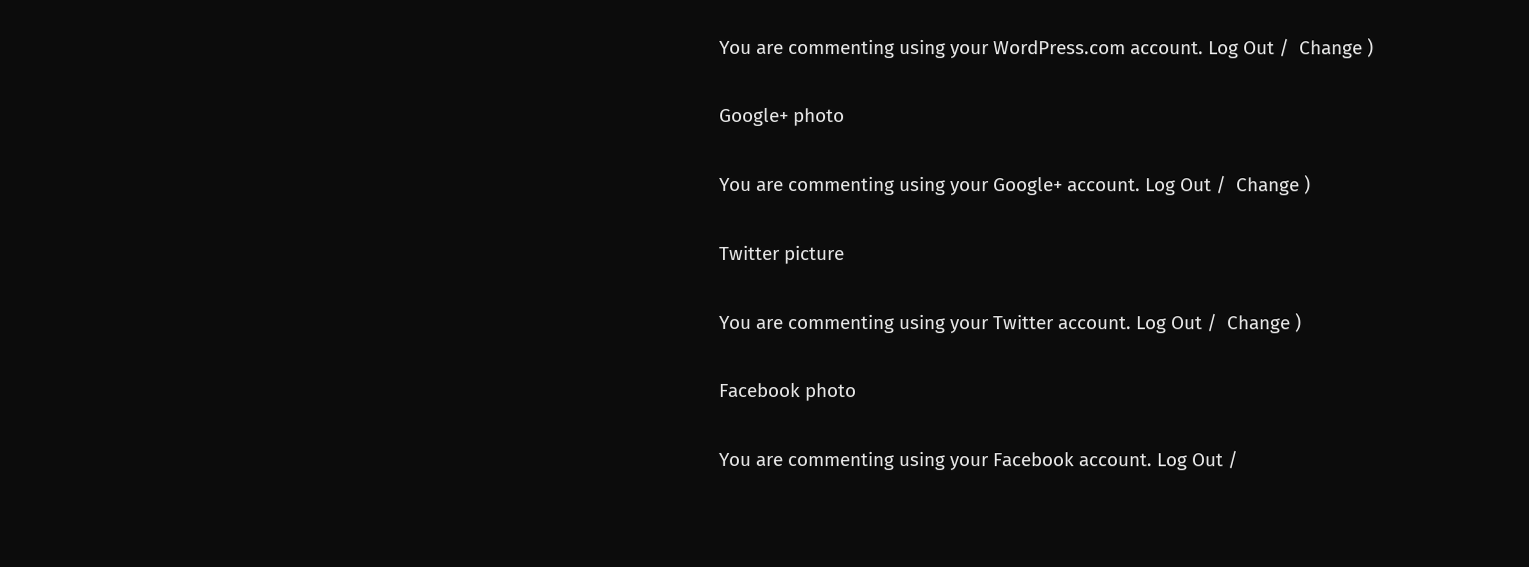You are commenting using your WordPress.com account. Log Out /  Change )

Google+ photo

You are commenting using your Google+ account. Log Out /  Change )

Twitter picture

You are commenting using your Twitter account. Log Out /  Change )

Facebook photo

You are commenting using your Facebook account. Log Out /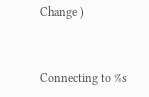Change )


Connecting to %s